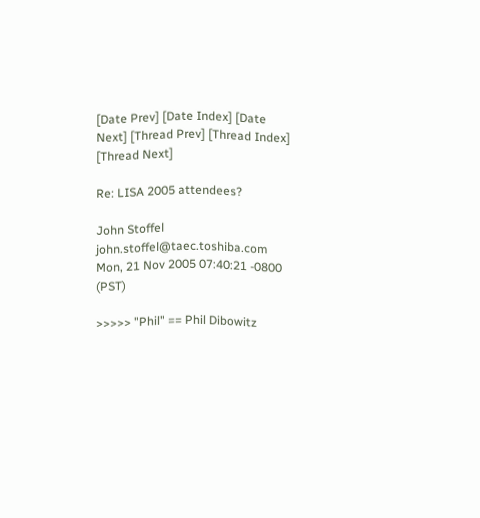[Date Prev] [Date Index] [Date Next] [Thread Prev] [Thread Index] [Thread Next]

Re: LISA 2005 attendees?

John Stoffel john.stoffel@taec.toshiba.com
Mon, 21 Nov 2005 07:40:21 -0800 (PST)

>>>>> "Phil" == Phil Dibowitz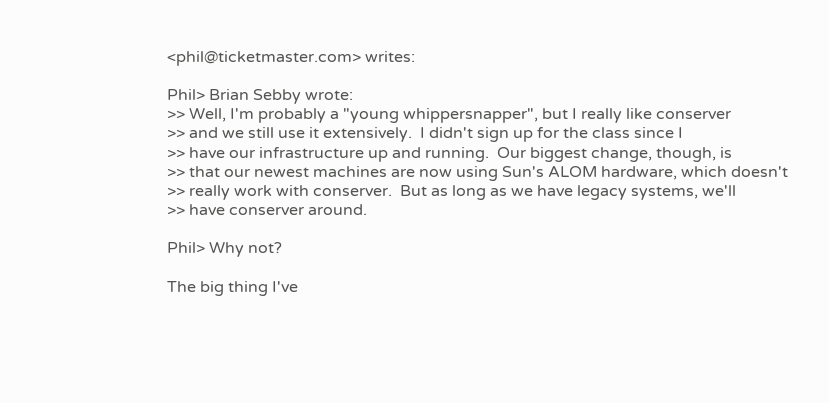<phil@ticketmaster.com> writes:

Phil> Brian Sebby wrote:
>> Well, I'm probably a "young whippersnapper", but I really like conserver
>> and we still use it extensively.  I didn't sign up for the class since I
>> have our infrastructure up and running.  Our biggest change, though, is
>> that our newest machines are now using Sun's ALOM hardware, which doesn't
>> really work with conserver.  But as long as we have legacy systems, we'll
>> have conserver around.

Phil> Why not?

The big thing I've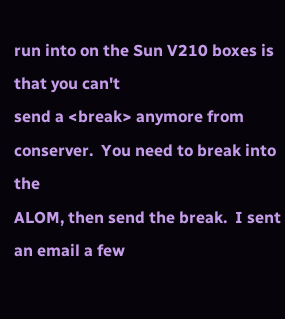run into on the Sun V210 boxes is that you can't
send a <break> anymore from conserver.  You need to break into the
ALOM, then send the break.  I sent an email a few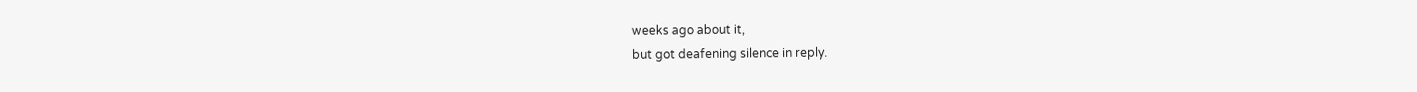weeks ago about it,
but got deafening silence in reply.